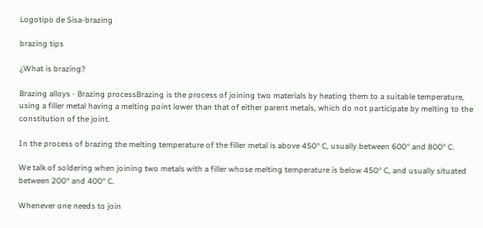Logotipo de Sisa-brazing

brazing tips

¿What is brazing?

Brazing alloys - Brazing processBrazing is the process of joining two materials by heating them to a suitable temperature, using a filler metal having a melting point lower than that of either parent metals, which do not participate by melting to the constitution of the joint.

In the process of brazing the melting temperature of the filler metal is above 450° C, usually between 600° and 800° C.

We talk of soldering when joining two metals with a filler whose melting temperature is below 450° C, and usually situated between 200° and 400° C.

Whenever one needs to join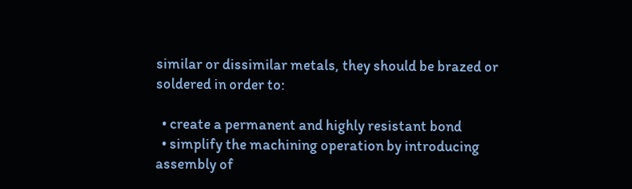similar or dissimilar metals, they should be brazed or soldered in order to:

  • create a permanent and highly resistant bond
  • simplify the machining operation by introducing assembly of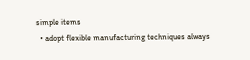simple items
  • adopt flexible manufacturing techniques always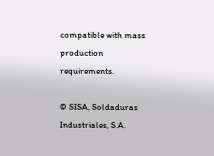compatible with mass production requirements.

© SISA, Soldaduras Industriales, S.A.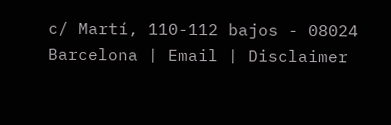c/ Martí, 110-112 bajos - 08024 Barcelona | Email | Disclaimer